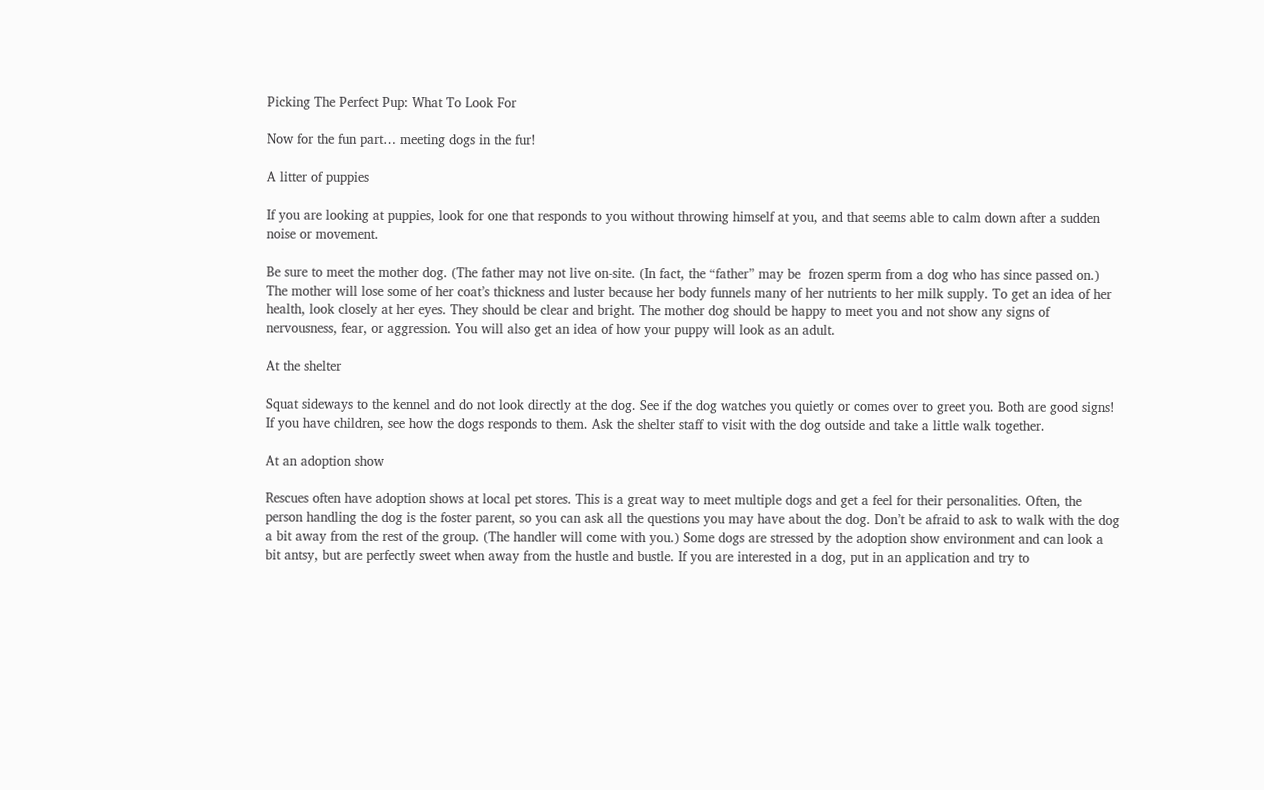Picking The Perfect Pup: What To Look For

Now for the fun part… meeting dogs in the fur!

A litter of puppies

If you are looking at puppies, look for one that responds to you without throwing himself at you, and that seems able to calm down after a sudden noise or movement.

Be sure to meet the mother dog. (The father may not live on-site. (In fact, the “father” may be  frozen sperm from a dog who has since passed on.) The mother will lose some of her coat’s thickness and luster because her body funnels many of her nutrients to her milk supply. To get an idea of her health, look closely at her eyes. They should be clear and bright. The mother dog should be happy to meet you and not show any signs of nervousness, fear, or aggression. You will also get an idea of how your puppy will look as an adult.

At the shelter

Squat sideways to the kennel and do not look directly at the dog. See if the dog watches you quietly or comes over to greet you. Both are good signs! If you have children, see how the dogs responds to them. Ask the shelter staff to visit with the dog outside and take a little walk together.

At an adoption show

Rescues often have adoption shows at local pet stores. This is a great way to meet multiple dogs and get a feel for their personalities. Often, the person handling the dog is the foster parent, so you can ask all the questions you may have about the dog. Don’t be afraid to ask to walk with the dog a bit away from the rest of the group. (The handler will come with you.) Some dogs are stressed by the adoption show environment and can look a bit antsy, but are perfectly sweet when away from the hustle and bustle. If you are interested in a dog, put in an application and try to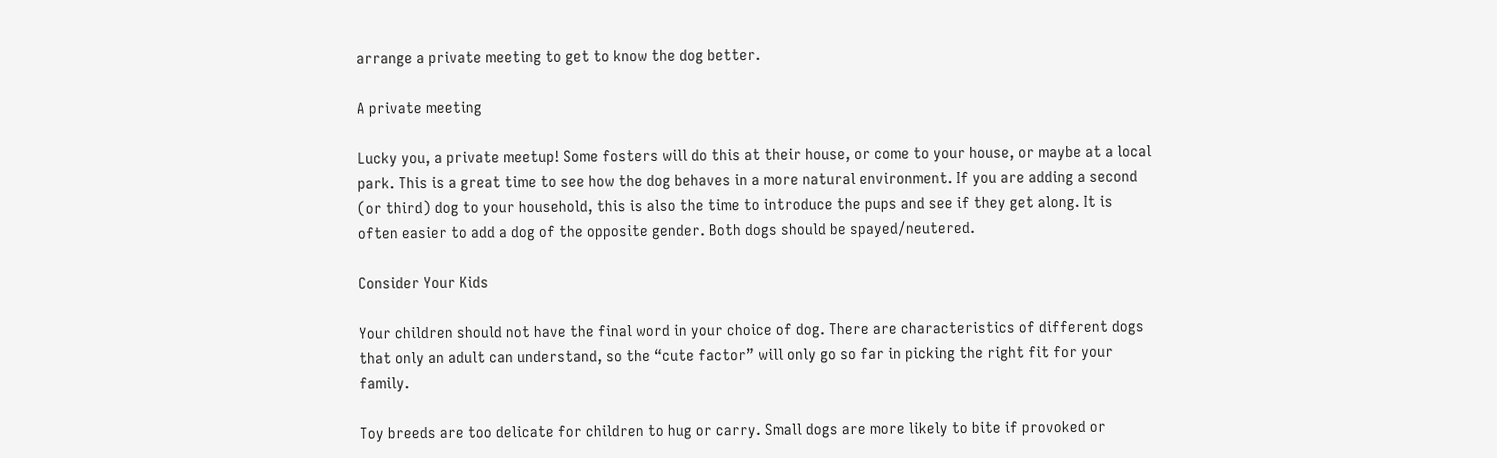arrange a private meeting to get to know the dog better.

A private meeting

Lucky you, a private meetup! Some fosters will do this at their house, or come to your house, or maybe at a local park. This is a great time to see how the dog behaves in a more natural environment. If you are adding a second (or third) dog to your household, this is also the time to introduce the pups and see if they get along. It is often easier to add a dog of the opposite gender. Both dogs should be spayed/neutered.

Consider Your Kids

Your children should not have the final word in your choice of dog. There are characteristics of different dogs that only an adult can understand, so the “cute factor” will only go so far in picking the right fit for your family.

Toy breeds are too delicate for children to hug or carry. Small dogs are more likely to bite if provoked or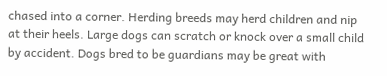chased into a corner. Herding breeds may herd children and nip at their heels. Large dogs can scratch or knock over a small child by accident. Dogs bred to be guardians may be great with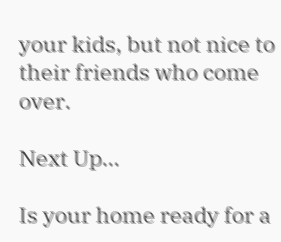your kids, but not nice to their friends who come over.

Next Up…

Is your home ready for a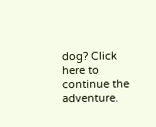dog? Click here to continue the adventure.